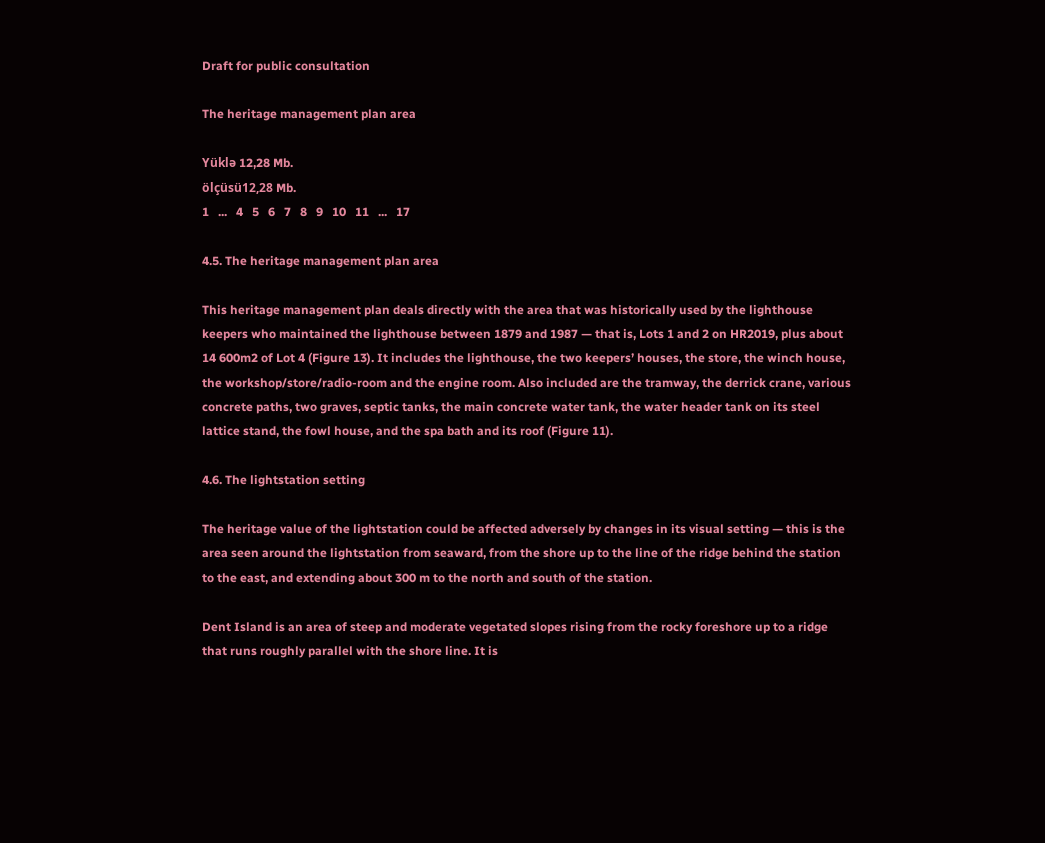Draft for public consultation

The heritage management plan area

Yüklə 12,28 Mb.
ölçüsü12,28 Mb.
1   ...   4   5   6   7   8   9   10   11   ...   17

4.5. The heritage management plan area

This heritage management plan deals directly with the area that was historically used by the lighthouse keepers who maintained the lighthouse between 1879 and 1987 — that is, Lots 1 and 2 on HR2019, plus about 14 600m2 of Lot 4 (Figure 13). It includes the lighthouse, the two keepers’ houses, the store, the winch house, the workshop/store/radio-room and the engine room. Also included are the tramway, the derrick crane, various concrete paths, two graves, septic tanks, the main concrete water tank, the water header tank on its steel lattice stand, the fowl house, and the spa bath and its roof (Figure 11).

4.6. The lightstation setting

The heritage value of the lightstation could be affected adversely by changes in its visual setting — this is the area seen around the lightstation from seaward, from the shore up to the line of the ridge behind the station to the east, and extending about 300 m to the north and south of the station.

Dent Island is an area of steep and moderate vegetated slopes rising from the rocky foreshore up to a ridge that runs roughly parallel with the shore line. It is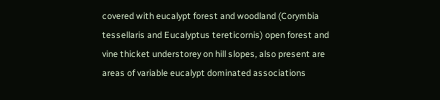covered with eucalypt forest and woodland (Corymbia tessellaris and Eucalyptus tereticornis) open forest and vine thicket understorey on hill slopes, also present are areas of variable eucalypt dominated associations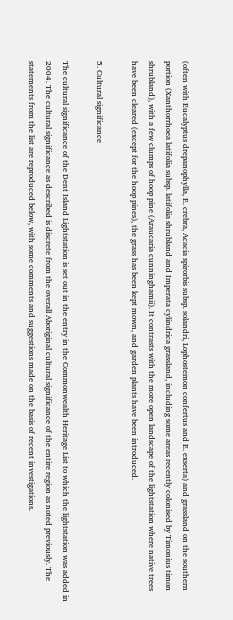(often with Eucalyptus drepanophylla, E. crebra, Acacia spirorbis subsp. solandri, Lophostemon confertus and E. exserta) and grassland on the southern portion (Xanthorrhoea latifolia subsp. latifolia shrubland and Imperata cylindrica grassland, including some areas recently colonised by Timonius timon shrubland), with a few clumps of hoop pine (Araucaria cunninghamii). It contrasts with the more open landscape of the lightstation where native trees have been cleared (except for the hoop pines), the grass has been kept mown, and garden plants have been introduced.

5. Cultural significance

The cultural significance of the Dent Island Lightstation is set out in the entry in the Commonwealth Heritage List to which the lightstation was added in 2004. The cultural significance as described is discrete from the overall Aboriginal cultural significance of the entire region as noted previously. The statements from the list are reproduced below, with some comments and suggestions made on the basis of recent investigations.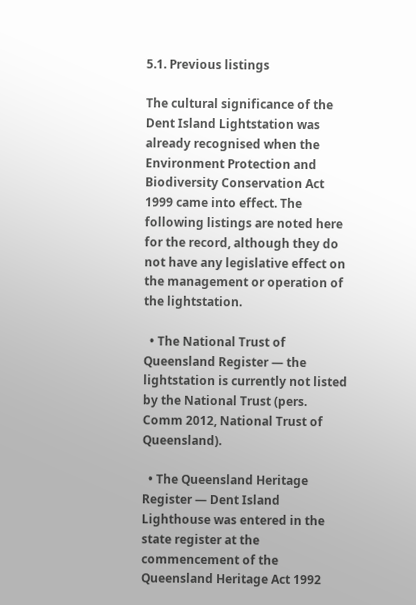5.1. Previous listings

The cultural significance of the Dent Island Lightstation was already recognised when the Environment Protection and Biodiversity Conservation Act 1999 came into effect. The following listings are noted here for the record, although they do not have any legislative effect on the management or operation of the lightstation.

  • The National Trust of Queensland Register — the lightstation is currently not listed by the National Trust (pers. Comm 2012, National Trust of Queensland).

  • The Queensland Heritage Register — Dent Island Lighthouse was entered in the state register at the commencement of the Queensland Heritage Act 1992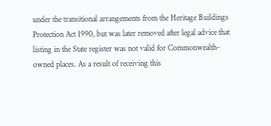under the transitional arrangements from the Heritage Buildings Protection Act 1990, but was later removed after legal advice that listing in the State register was not valid for Commonwealth-owned places. As a result of receiving this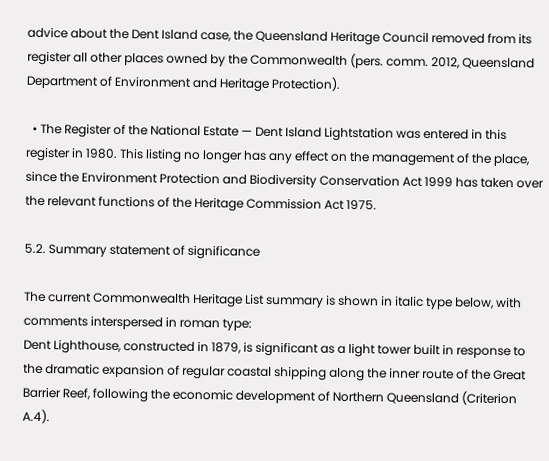advice about the Dent Island case, the Queensland Heritage Council removed from its register all other places owned by the Commonwealth (pers. comm. 2012, Queensland Department of Environment and Heritage Protection).

  • The Register of the National Estate — Dent Island Lightstation was entered in this register in 1980. This listing no longer has any effect on the management of the place, since the Environment Protection and Biodiversity Conservation Act 1999 has taken over the relevant functions of the Heritage Commission Act 1975.

5.2. Summary statement of significance

The current Commonwealth Heritage List summary is shown in italic type below, with comments interspersed in roman type:
Dent Lighthouse, constructed in 1879, is significant as a light tower built in response to the dramatic expansion of regular coastal shipping along the inner route of the Great Barrier Reef, following the economic development of Northern Queensland (Criterion A.4).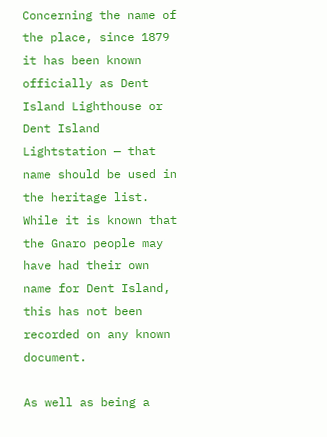Concerning the name of the place, since 1879 it has been known officially as Dent Island Lighthouse or Dent Island Lightstation — that name should be used in the heritage list. While it is known that the Gnaro people may have had their own name for Dent Island, this has not been recorded on any known document.

As well as being a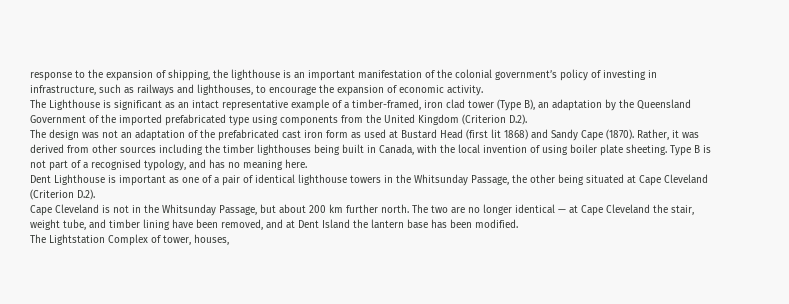response to the expansion of shipping, the lighthouse is an important manifestation of the colonial government’s policy of investing in infrastructure, such as railways and lighthouses, to encourage the expansion of economic activity.
The Lighthouse is significant as an intact representative example of a timber-framed, iron clad tower (Type B), an adaptation by the Queensland Government of the imported prefabricated type using components from the United Kingdom (Criterion D.2).
The design was not an adaptation of the prefabricated cast iron form as used at Bustard Head (first lit 1868) and Sandy Cape (1870). Rather, it was derived from other sources including the timber lighthouses being built in Canada, with the local invention of using boiler plate sheeting. Type B is not part of a recognised typology, and has no meaning here.
Dent Lighthouse is important as one of a pair of identical lighthouse towers in the Whitsunday Passage, the other being situated at Cape Cleveland (Criterion D.2).
Cape Cleveland is not in the Whitsunday Passage, but about 200 km further north. The two are no longer identical — at Cape Cleveland the stair, weight tube, and timber lining have been removed, and at Dent Island the lantern base has been modified.
The Lightstation Complex of tower, houses,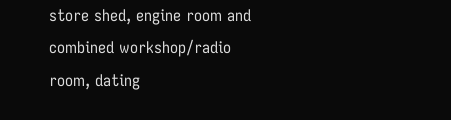store shed, engine room and combined workshop/radio room, dating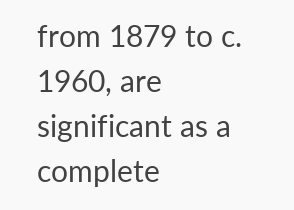from 1879 to c. 1960, are significant as a complete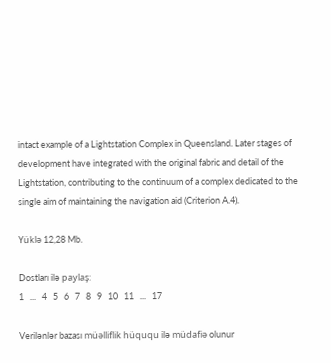intact example of a Lightstation Complex in Queensland. Later stages of development have integrated with the original fabric and detail of the Lightstation, contributing to the continuum of a complex dedicated to the single aim of maintaining the navigation aid (Criterion A.4).

Yüklə 12,28 Mb.

Dostları ilə paylaş:
1   ...   4   5   6   7   8   9   10   11   ...   17

Verilənlər bazası müəlliflik hüququ ilə müdafiə olunur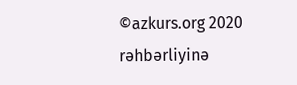©azkurs.org 2020
rəhbərliyinə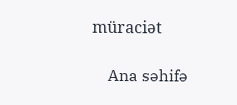müraciət

    Ana səhifə